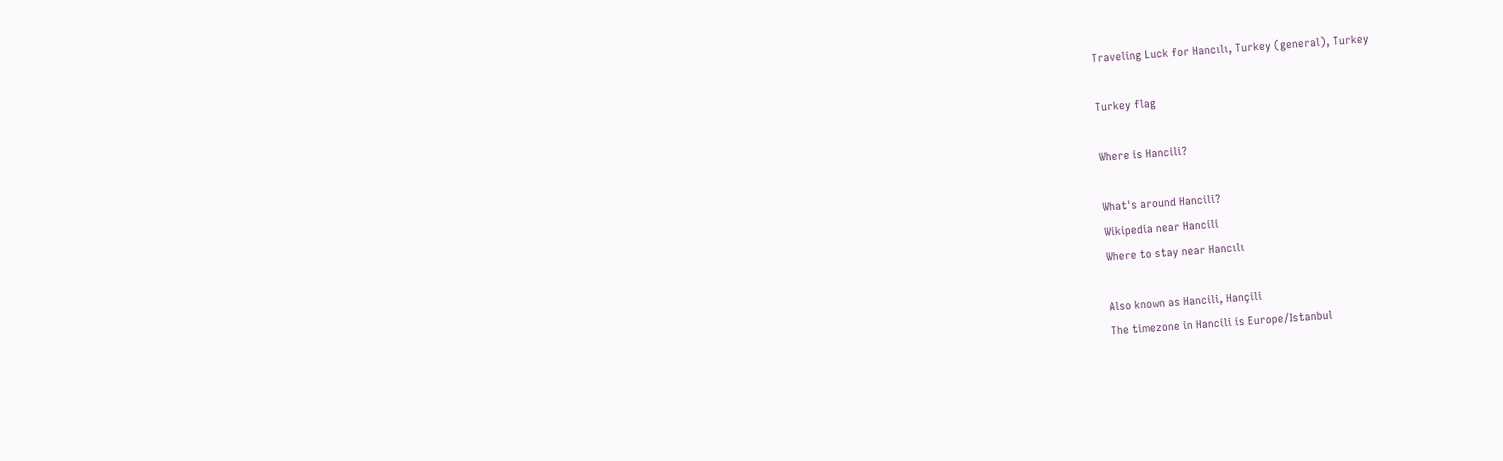Traveling Luck for Hancılı, Turkey (general), Turkey

Turkey flag

Where is Hancili?

What's around Hancili?
Wikipedia near Hancili
Where to stay near Hancılı

Also known as Hancili, Hançili
The timezone in Hancili is Europe/Istanbul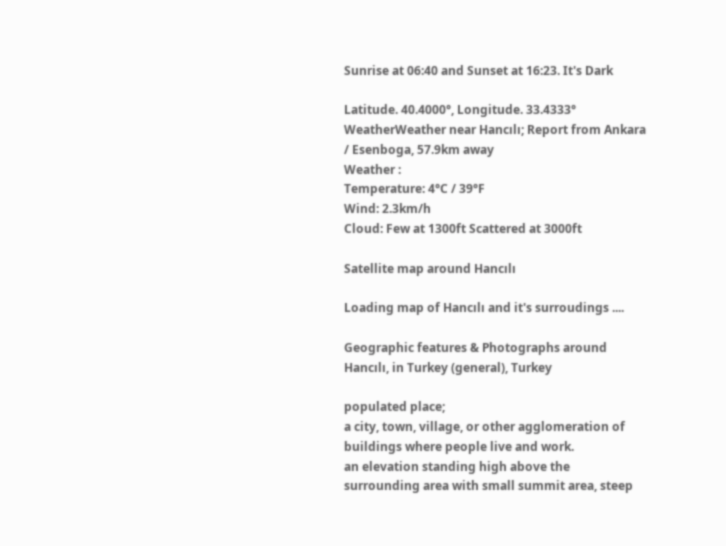Sunrise at 06:40 and Sunset at 16:23. It's Dark

Latitude. 40.4000°, Longitude. 33.4333°
WeatherWeather near Hancılı; Report from Ankara / Esenboga, 57.9km away
Weather :
Temperature: 4°C / 39°F
Wind: 2.3km/h
Cloud: Few at 1300ft Scattered at 3000ft

Satellite map around Hancılı

Loading map of Hancılı and it's surroudings ....

Geographic features & Photographs around Hancılı, in Turkey (general), Turkey

populated place;
a city, town, village, or other agglomeration of buildings where people live and work.
an elevation standing high above the surrounding area with small summit area, steep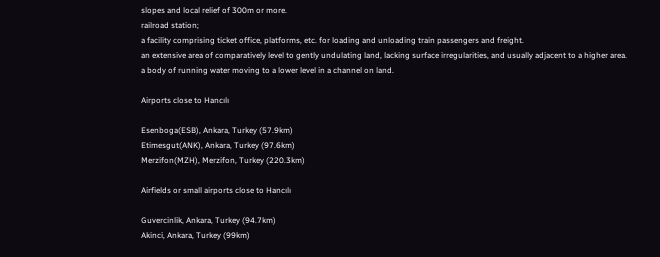slopes and local relief of 300m or more.
railroad station;
a facility comprising ticket office, platforms, etc. for loading and unloading train passengers and freight.
an extensive area of comparatively level to gently undulating land, lacking surface irregularities, and usually adjacent to a higher area.
a body of running water moving to a lower level in a channel on land.

Airports close to Hancılı

Esenboga(ESB), Ankara, Turkey (57.9km)
Etimesgut(ANK), Ankara, Turkey (97.6km)
Merzifon(MZH), Merzifon, Turkey (220.3km)

Airfields or small airports close to Hancılı

Guvercinlik, Ankara, Turkey (94.7km)
Akinci, Ankara, Turkey (99km)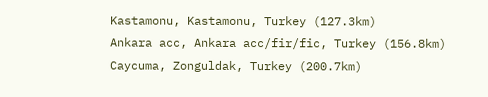Kastamonu, Kastamonu, Turkey (127.3km)
Ankara acc, Ankara acc/fir/fic, Turkey (156.8km)
Caycuma, Zonguldak, Turkey (200.7km)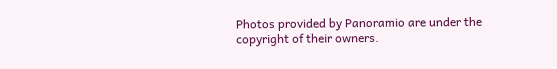Photos provided by Panoramio are under the copyright of their owners.